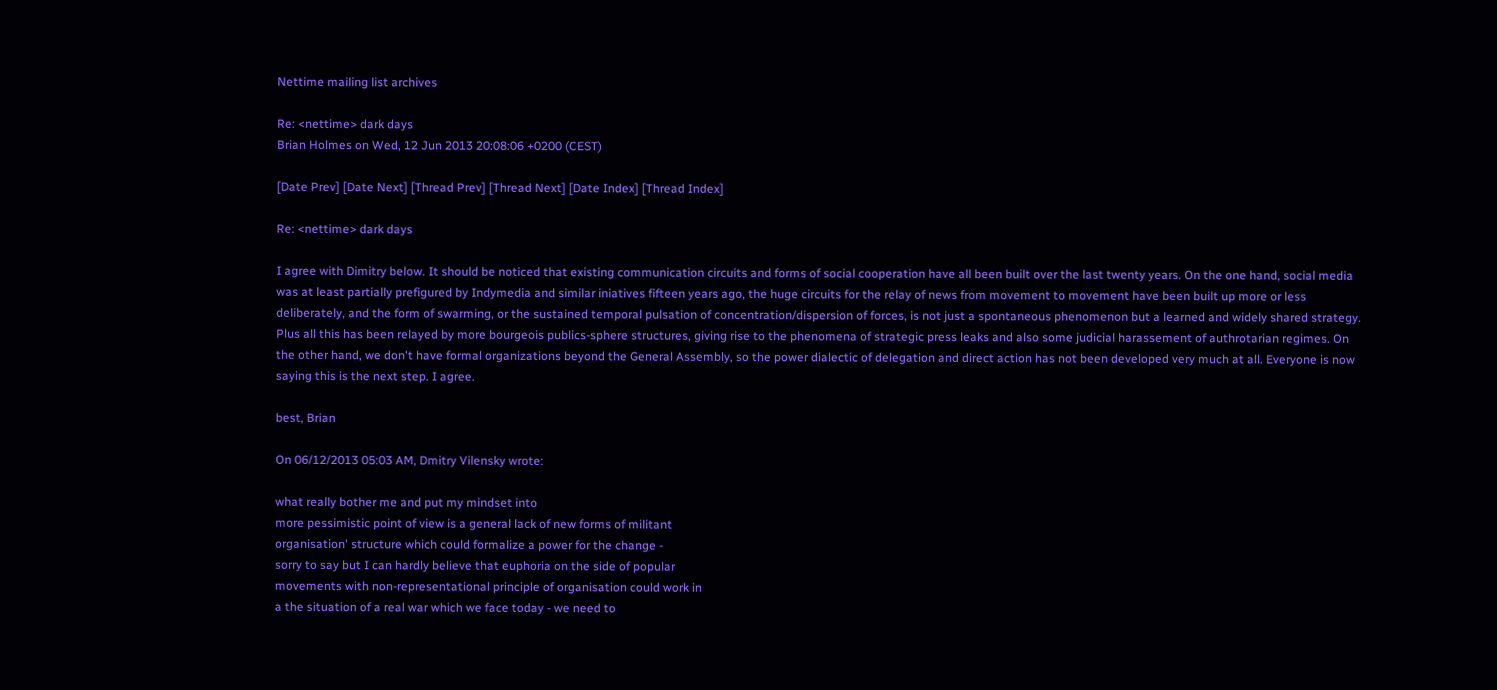Nettime mailing list archives

Re: <nettime> dark days
Brian Holmes on Wed, 12 Jun 2013 20:08:06 +0200 (CEST)

[Date Prev] [Date Next] [Thread Prev] [Thread Next] [Date Index] [Thread Index]

Re: <nettime> dark days

I agree with Dimitry below. It should be noticed that existing communication circuits and forms of social cooperation have all been built over the last twenty years. On the one hand, social media was at least partially prefigured by Indymedia and similar iniatives fifteen years ago, the huge circuits for the relay of news from movement to movement have been built up more or less deliberately, and the form of swarming, or the sustained temporal pulsation of concentration/dispersion of forces, is not just a spontaneous phenomenon but a learned and widely shared strategy. Plus all this has been relayed by more bourgeois publics-sphere structures, giving rise to the phenomena of strategic press leaks and also some judicial harassement of authrotarian regimes. On the other hand, we don't have formal organizations beyond the General Assembly, so the power dialectic of delegation and direct action has not been developed very much at all. Everyone is now saying this is the next step. I agree.

best, Brian

On 06/12/2013 05:03 AM, Dmitry Vilensky wrote:

what really bother me and put my mindset into
more pessimistic point of view is a general lack of new forms of militant
organisation' structure which could formalize a power for the change -
sorry to say but I can hardly believe that euphoria on the side of popular
movements with non-representational principle of organisation could work in
a the situation of a real war which we face today - we need to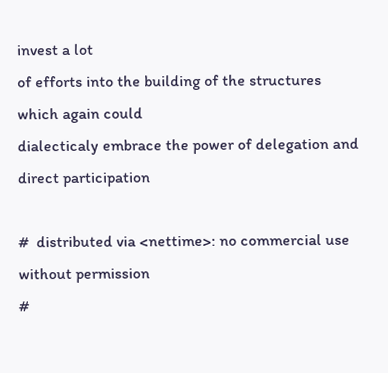invest a lot
of efforts into the building of the structures which again could
dialecticaly embrace the power of delegation and direct participation

#  distributed via <nettime>: no commercial use without permission
#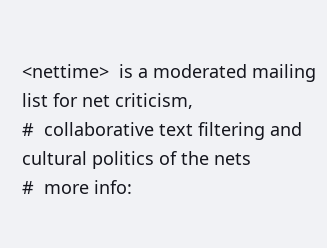<nettime>  is a moderated mailing list for net criticism,
#  collaborative text filtering and cultural politics of the nets
#  more info: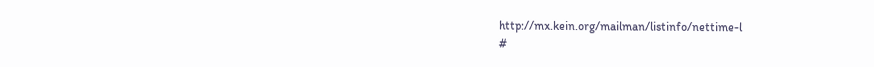http://mx.kein.org/mailman/listinfo/nettime-l
#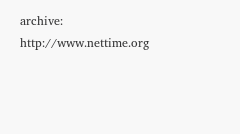archive: http://www.nettime.org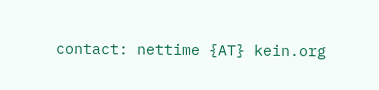contact: nettime {AT} kein.org